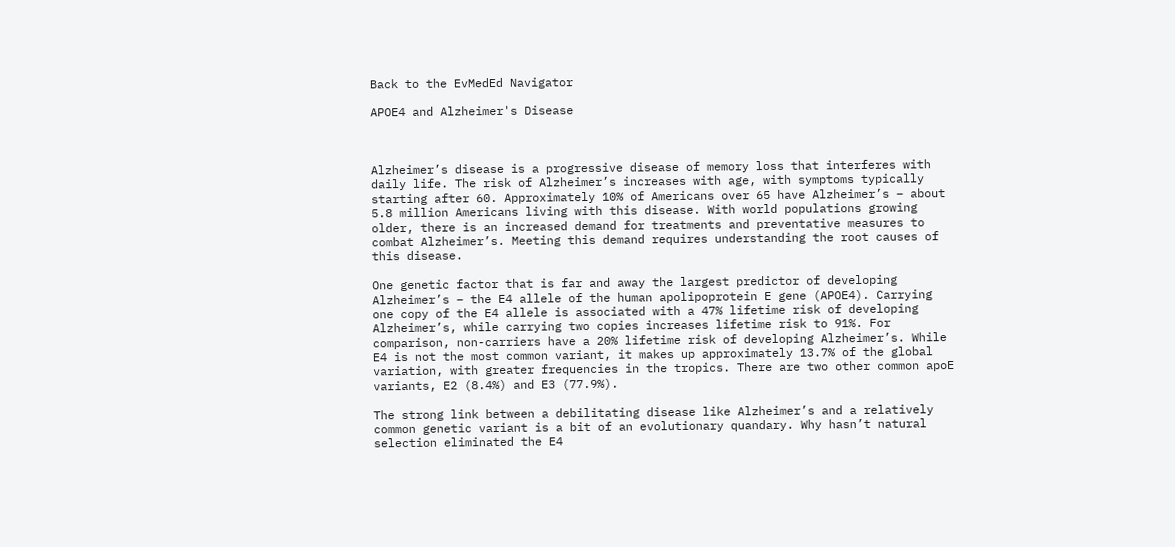Back to the EvMedEd Navigator

APOE4 and Alzheimer's Disease



Alzheimer’s disease is a progressive disease of memory loss that interferes with daily life. The risk of Alzheimer’s increases with age, with symptoms typically starting after 60. Approximately 10% of Americans over 65 have Alzheimer’s – about 5.8 million Americans living with this disease. With world populations growing older, there is an increased demand for treatments and preventative measures to combat Alzheimer’s. Meeting this demand requires understanding the root causes of this disease.

One genetic factor that is far and away the largest predictor of developing Alzheimer’s – the E4 allele of the human apolipoprotein E gene (APOE4). Carrying one copy of the E4 allele is associated with a 47% lifetime risk of developing Alzheimer’s, while carrying two copies increases lifetime risk to 91%. For comparison, non-carriers have a 20% lifetime risk of developing Alzheimer’s. While E4 is not the most common variant, it makes up approximately 13.7% of the global variation, with greater frequencies in the tropics. There are two other common apoE variants, E2 (8.4%) and E3 (77.9%).

The strong link between a debilitating disease like Alzheimer’s and a relatively common genetic variant is a bit of an evolutionary quandary. Why hasn’t natural selection eliminated the E4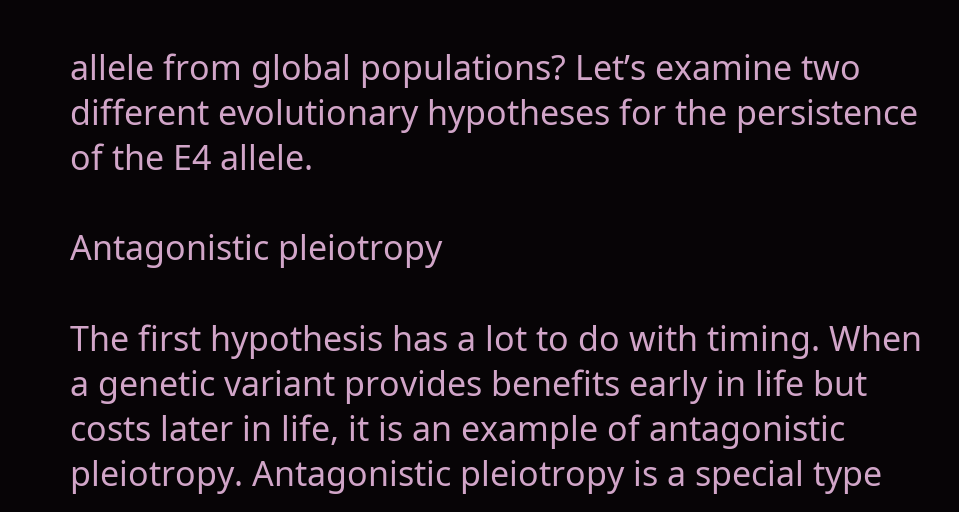allele from global populations? Let’s examine two different evolutionary hypotheses for the persistence of the E4 allele.

Antagonistic pleiotropy

The first hypothesis has a lot to do with timing. When a genetic variant provides benefits early in life but costs later in life, it is an example of antagonistic pleiotropy. Antagonistic pleiotropy is a special type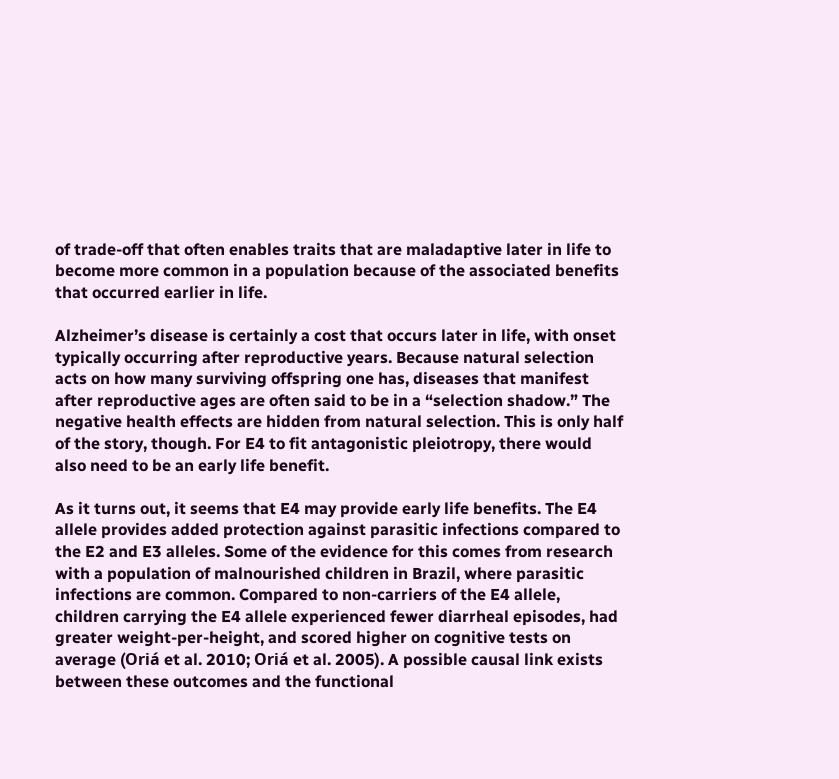of trade-off that often enables traits that are maladaptive later in life to become more common in a population because of the associated benefits that occurred earlier in life.

Alzheimer’s disease is certainly a cost that occurs later in life, with onset typically occurring after reproductive years. Because natural selection acts on how many surviving offspring one has, diseases that manifest after reproductive ages are often said to be in a “selection shadow.” The negative health effects are hidden from natural selection. This is only half of the story, though. For E4 to fit antagonistic pleiotropy, there would also need to be an early life benefit.

As it turns out, it seems that E4 may provide early life benefits. The E4 allele provides added protection against parasitic infections compared to the E2 and E3 alleles. Some of the evidence for this comes from research with a population of malnourished children in Brazil, where parasitic infections are common. Compared to non-carriers of the E4 allele, children carrying the E4 allele experienced fewer diarrheal episodes, had greater weight-per-height, and scored higher on cognitive tests on average (Oriá et al. 2010; Oriá et al. 2005). A possible causal link exists between these outcomes and the functional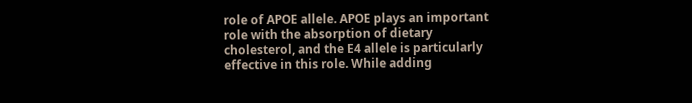role of APOE allele. APOE plays an important role with the absorption of dietary cholesterol, and the E4 allele is particularly effective in this role. While adding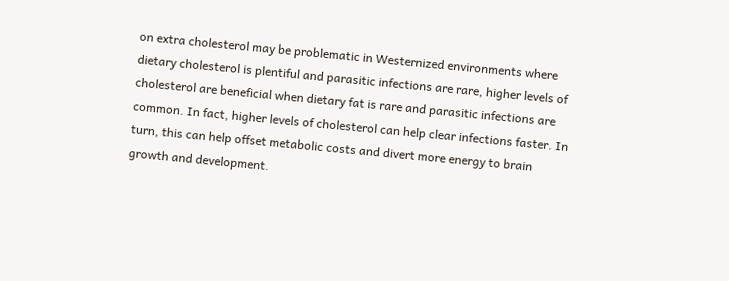on extra cholesterol may be problematic in Westernized environments where dietary cholesterol is plentiful and parasitic infections are rare, higher levels of cholesterol are beneficial when dietary fat is rare and parasitic infections are common. In fact, higher levels of cholesterol can help clear infections faster. In turn, this can help offset metabolic costs and divert more energy to brain growth and development.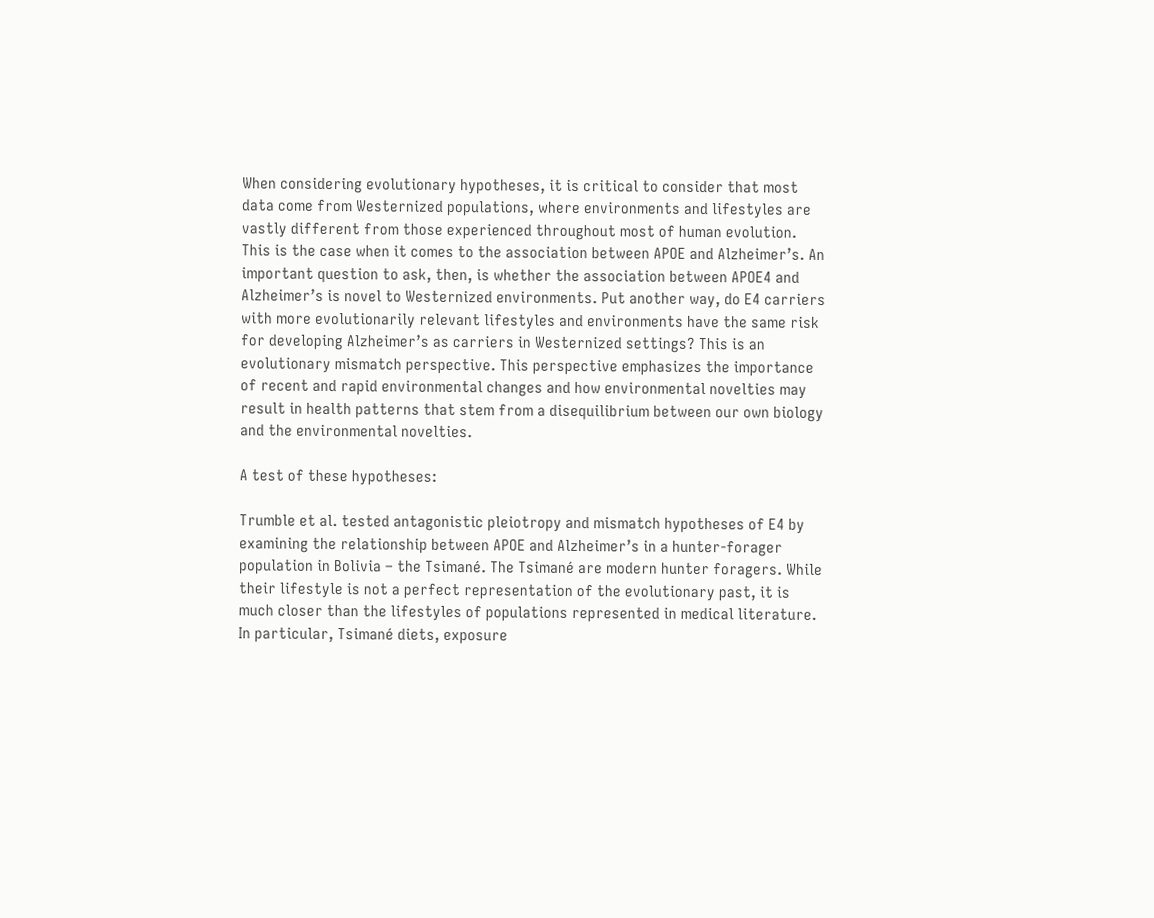When considering evolutionary hypotheses, it is critical to consider that most data come from Westernized populations, where environments and lifestyles are vastly different from those experienced throughout most of human evolution. This is the case when it comes to the association between APOE and Alzheimer’s. An important question to ask, then, is whether the association between APOE4 and Alzheimer’s is novel to Westernized environments. Put another way, do E4 carriers with more evolutionarily relevant lifestyles and environments have the same risk for developing Alzheimer’s as carriers in Westernized settings? This is an evolutionary mismatch perspective. This perspective emphasizes the importance of recent and rapid environmental changes and how environmental novelties may result in health patterns that stem from a disequilibrium between our own biology and the environmental novelties.

A test of these hypotheses:

Trumble et al. tested antagonistic pleiotropy and mismatch hypotheses of E4 by examining the relationship between APOE and Alzheimer’s in a hunter-forager population in Bolivia – the Tsimané. The Tsimané are modern hunter foragers. While their lifestyle is not a perfect representation of the evolutionary past, it is much closer than the lifestyles of populations represented in medical literature. In particular, Tsimané diets, exposure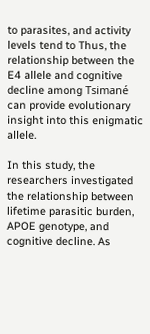to parasites, and activity levels tend to Thus, the relationship between the E4 allele and cognitive decline among Tsimané can provide evolutionary insight into this enigmatic allele.

In this study, the researchers investigated the relationship between lifetime parasitic burden, APOE genotype, and cognitive decline. As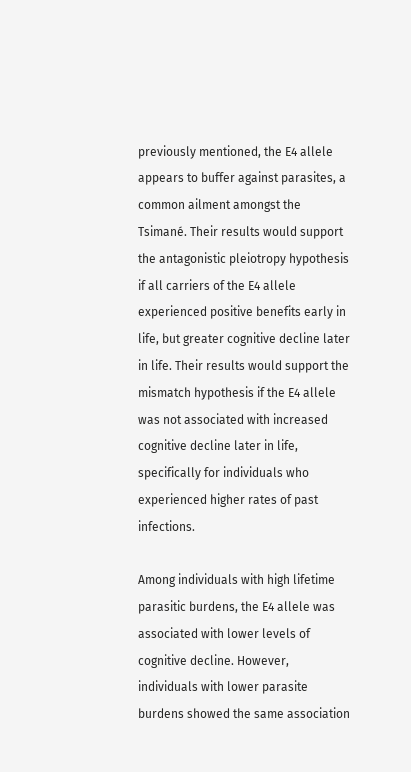previously mentioned, the E4 allele appears to buffer against parasites, a common ailment amongst the Tsimané. Their results would support the antagonistic pleiotropy hypothesis if all carriers of the E4 allele experienced positive benefits early in life, but greater cognitive decline later in life. Their results would support the mismatch hypothesis if the E4 allele was not associated with increased cognitive decline later in life, specifically for individuals who experienced higher rates of past infections.

Among individuals with high lifetime parasitic burdens, the E4 allele was associated with lower levels of cognitive decline. However, individuals with lower parasite burdens showed the same association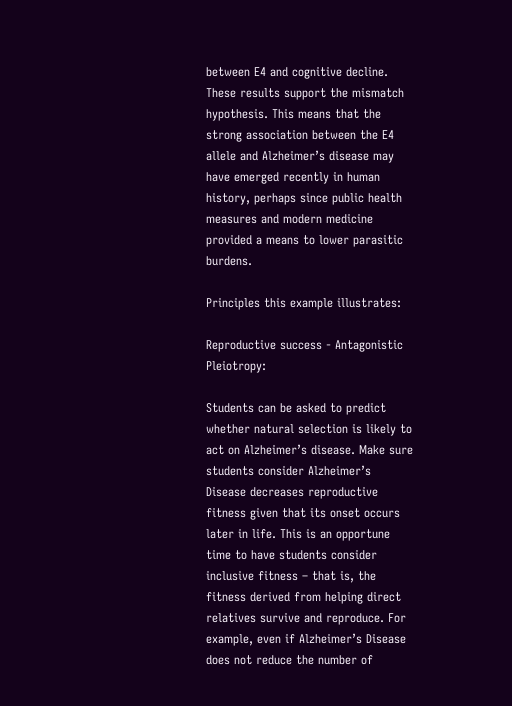between E4 and cognitive decline. These results support the mismatch hypothesis. This means that the strong association between the E4 allele and Alzheimer’s disease may have emerged recently in human history, perhaps since public health measures and modern medicine provided a means to lower parasitic burdens.

Principles this example illustrates:

Reproductive success - Antagonistic Pleiotropy:

Students can be asked to predict whether natural selection is likely to act on Alzheimer’s disease. Make sure students consider Alzheimer’s Disease decreases reproductive fitness given that its onset occurs later in life. This is an opportune time to have students consider inclusive fitness – that is, the fitness derived from helping direct relatives survive and reproduce. For example, even if Alzheimer’s Disease does not reduce the number of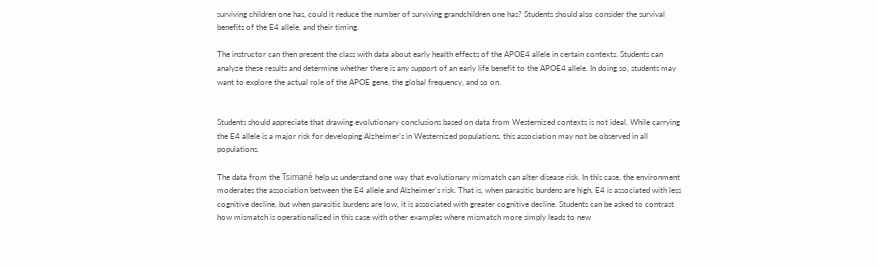surviving children one has, could it reduce the number of surviving grandchildren one has? Students should also consider the survival benefits of the E4 allele, and their timing.

The instructor can then present the class with data about early health effects of the APOE4 allele in certain contexts. Students can analyze these results and determine whether there is any support of an early life benefit to the APOE4 allele. In doing so, students may want to explore the actual role of the APOE gene, the global frequency, and so on.


Students should appreciate that drawing evolutionary conclusions based on data from Westernized contexts is not ideal. While carrying the E4 allele is a major risk for developing Alzheimer’s in Westernized populations, this association may not be observed in all populations.

The data from the Tsimané help us understand one way that evolutionary mismatch can alter disease risk. In this case, the environment moderates the association between the E4 allele and Alzheimer’s risk. That is, when parasitic burdens are high, E4 is associated with less cognitive decline, but when parasitic burdens are low, it is associated with greater cognitive decline. Students can be asked to contrast how mismatch is operationalized in this case with other examples where mismatch more simply leads to new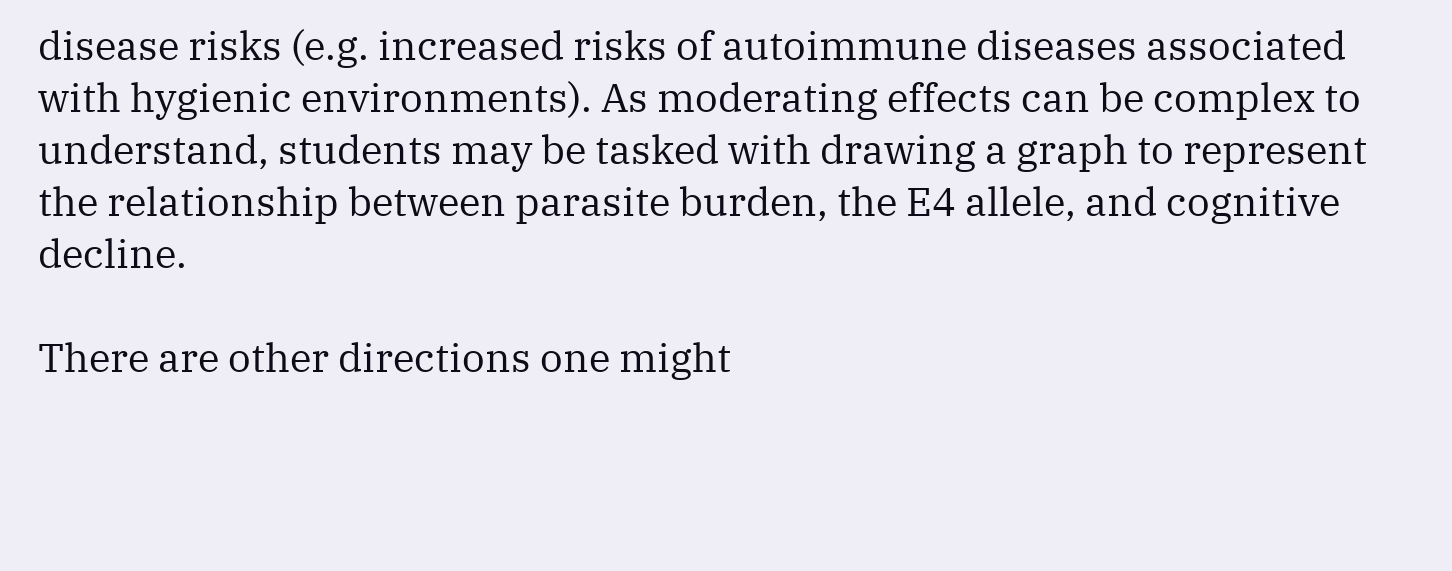disease risks (e.g. increased risks of autoimmune diseases associated with hygienic environments). As moderating effects can be complex to understand, students may be tasked with drawing a graph to represent the relationship between parasite burden, the E4 allele, and cognitive decline.

There are other directions one might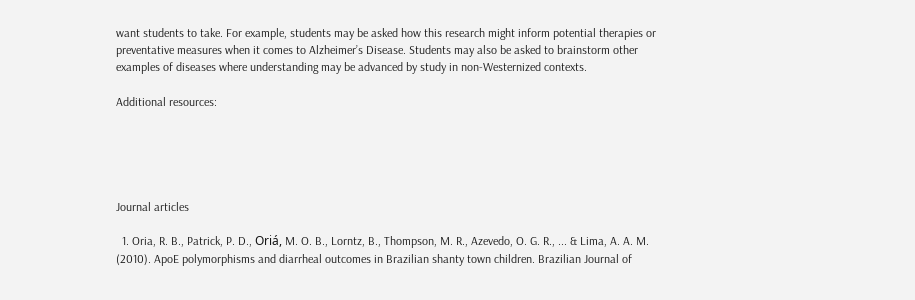want students to take. For example, students may be asked how this research might inform potential therapies or preventative measures when it comes to Alzheimer’s Disease. Students may also be asked to brainstorm other examples of diseases where understanding may be advanced by study in non-Westernized contexts.

Additional resources:





Journal articles

  1. Oria, R. B., Patrick, P. D., Oriá, M. O. B., Lorntz, B., Thompson, M. R., Azevedo, O. G. R., ... & Lima, A. A. M. (2010). ApoE polymorphisms and diarrheal outcomes in Brazilian shanty town children. Brazilian Journal of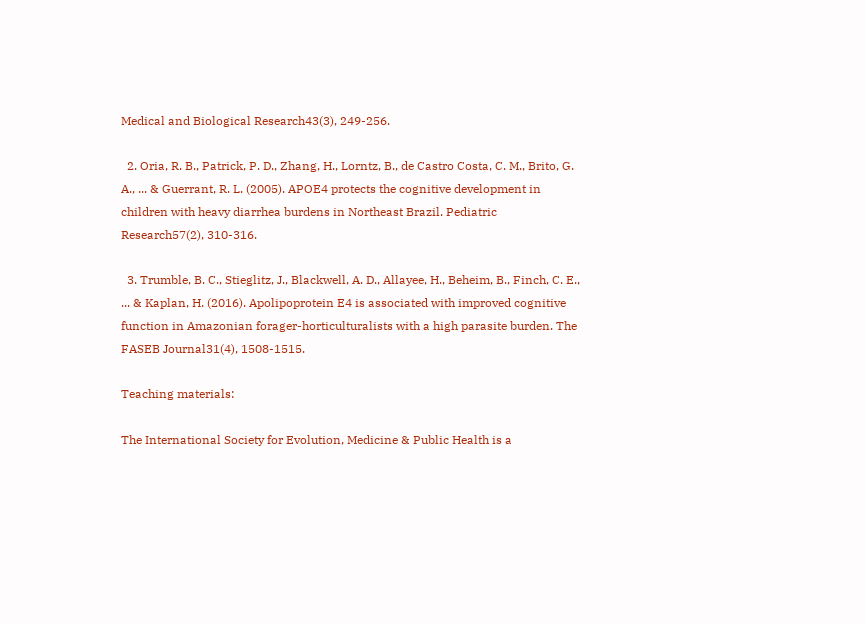Medical and Biological Research43(3), 249-256.

  2. Oria, R. B., Patrick, P. D., Zhang, H., Lorntz, B., de Castro Costa, C. M., Brito, G. A., ... & Guerrant, R. L. (2005). APOE4 protects the cognitive development in children with heavy diarrhea burdens in Northeast Brazil. Pediatric Research57(2), 310-316.

  3. Trumble, B. C., Stieglitz, J., Blackwell, A. D., Allayee, H., Beheim, B., Finch, C. E., ... & Kaplan, H. (2016). Apolipoprotein E4 is associated with improved cognitive function in Amazonian forager-horticulturalists with a high parasite burden. The FASEB Journal31(4), 1508-1515.

Teaching materials:

The International Society for Evolution, Medicine & Public Health is a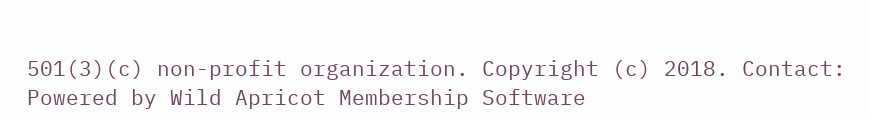501(3)(c) non-profit organization. Copyright (c) 2018. Contact:
Powered by Wild Apricot Membership Software